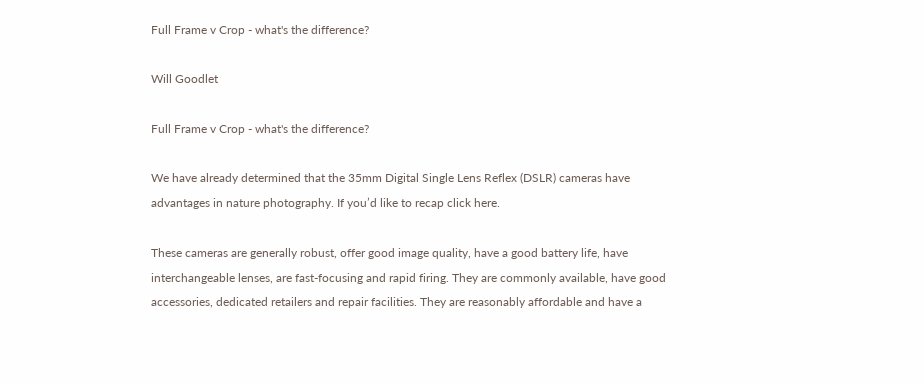Full Frame v Crop - what's the difference?

Will Goodlet

Full Frame v Crop - what's the difference?

We have already determined that the 35mm Digital Single Lens Reflex (DSLR) cameras have advantages in nature photography. If you’d like to recap click here.

These cameras are generally robust, offer good image quality, have a good battery life, have interchangeable lenses, are fast-focusing and rapid firing. They are commonly available, have good accessories, dedicated retailers and repair facilities. They are reasonably affordable and have a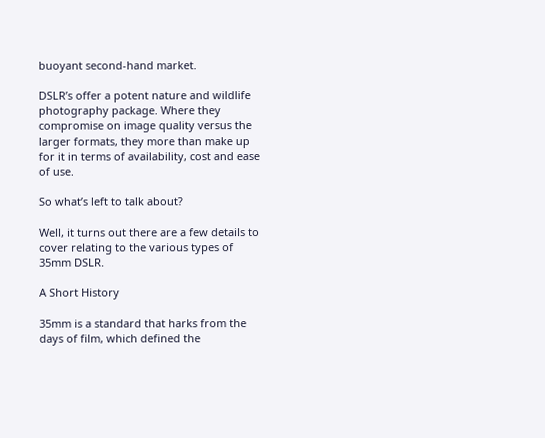buoyant second-hand market.

DSLR’s offer a potent nature and wildlife photography package. Where they compromise on image quality versus the larger formats, they more than make up for it in terms of availability, cost and ease of use.

So what’s left to talk about?

Well, it turns out there are a few details to cover relating to the various types of 35mm DSLR.

A Short History

35mm is a standard that harks from the days of film, which defined the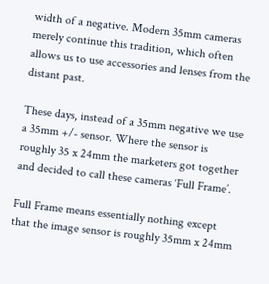width of a negative. Modern 35mm cameras merely continue this tradition, which often allows us to use accessories and lenses from the distant past.

These days, instead of a 35mm negative we use a 35mm +/- sensor. Where the sensor is roughly 35 x 24mm the marketers got together and decided to call these cameras ‘Full Frame’.

Full Frame means essentially nothing except that the image sensor is roughly 35mm x 24mm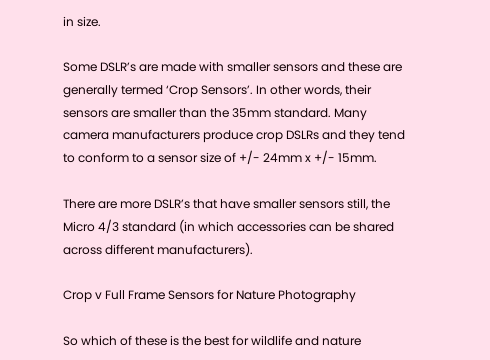in size.

Some DSLR’s are made with smaller sensors and these are generally termed ‘Crop Sensors’. In other words, their sensors are smaller than the 35mm standard. Many camera manufacturers produce crop DSLRs and they tend to conform to a sensor size of +/- 24mm x +/- 15mm.

There are more DSLR’s that have smaller sensors still, the Micro 4/3 standard (in which accessories can be shared across different manufacturers).

Crop v Full Frame Sensors for Nature Photography

So which of these is the best for wildlife and nature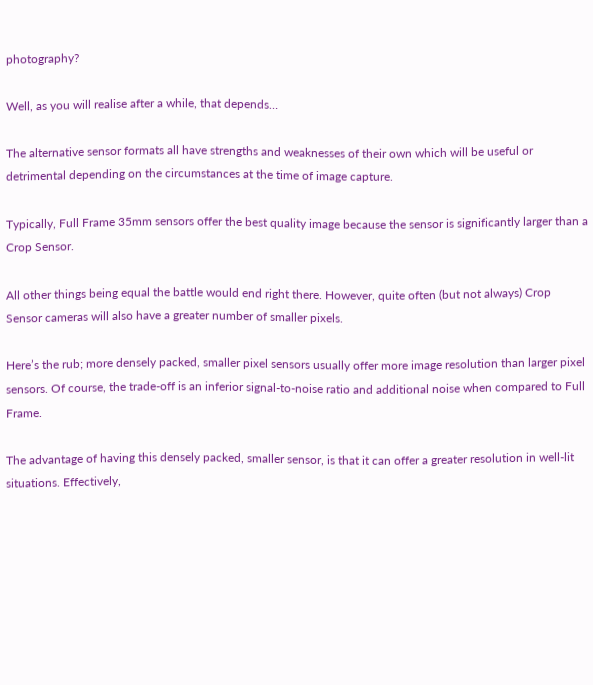photography?

Well, as you will realise after a while, that depends…

The alternative sensor formats all have strengths and weaknesses of their own which will be useful or detrimental depending on the circumstances at the time of image capture.

Typically, Full Frame 35mm sensors offer the best quality image because the sensor is significantly larger than a Crop Sensor.

All other things being equal the battle would end right there. However, quite often (but not always) Crop Sensor cameras will also have a greater number of smaller pixels.

Here’s the rub; more densely packed, smaller pixel sensors usually offer more image resolution than larger pixel sensors. Of course, the trade-off is an inferior signal-to-noise ratio and additional noise when compared to Full Frame.

The advantage of having this densely packed, smaller sensor, is that it can offer a greater resolution in well-lit situations. Effectively,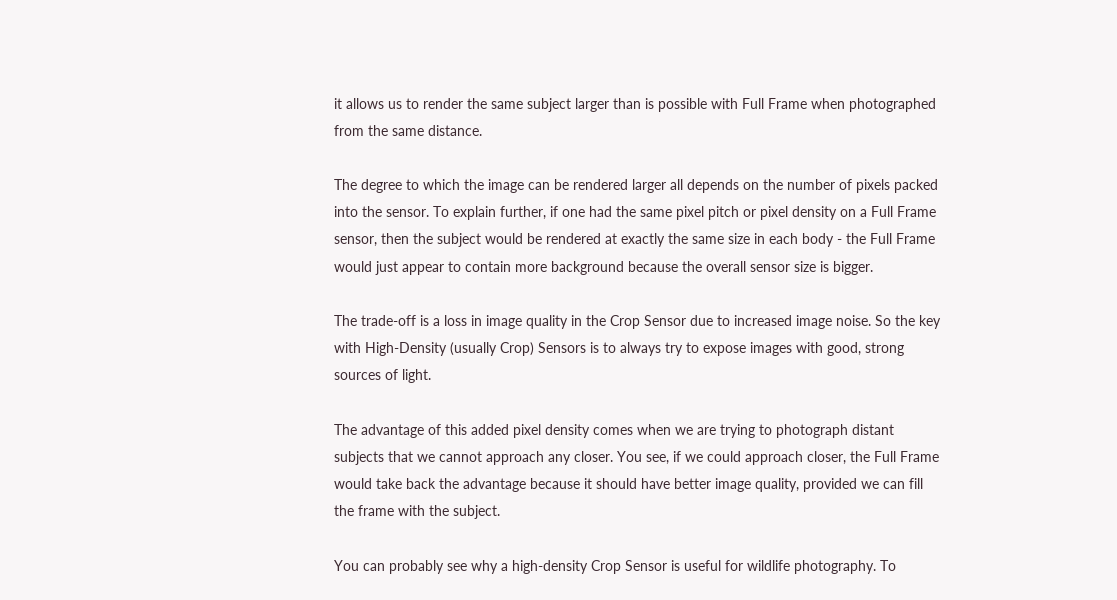it allows us to render the same subject larger than is possible with Full Frame when photographed from the same distance.

The degree to which the image can be rendered larger all depends on the number of pixels packed into the sensor. To explain further, if one had the same pixel pitch or pixel density on a Full Frame sensor, then the subject would be rendered at exactly the same size in each body - the Full Frame would just appear to contain more background because the overall sensor size is bigger.

The trade-off is a loss in image quality in the Crop Sensor due to increased image noise. So the key with High-Density (usually Crop) Sensors is to always try to expose images with good, strong sources of light.

The advantage of this added pixel density comes when we are trying to photograph distant subjects that we cannot approach any closer. You see, if we could approach closer, the Full Frame would take back the advantage because it should have better image quality, provided we can fill the frame with the subject.

You can probably see why a high-density Crop Sensor is useful for wildlife photography. To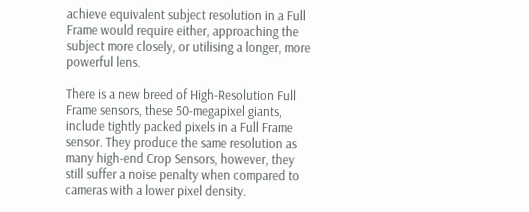achieve equivalent subject resolution in a Full Frame would require either, approaching the subject more closely, or utilising a longer, more powerful lens.

There is a new breed of High-Resolution Full Frame sensors, these 50-megapixel giants, include tightly packed pixels in a Full Frame sensor. They produce the same resolution as many high-end Crop Sensors, however, they still suffer a noise penalty when compared to cameras with a lower pixel density.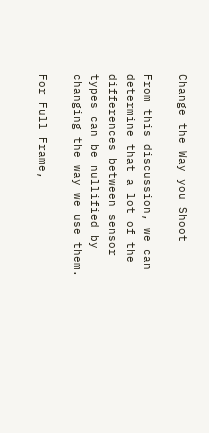Change the Way you Shoot

From this discussion, we can determine that a lot of the differences between sensor types can be nullified by changing the way we use them.

For Full Frame,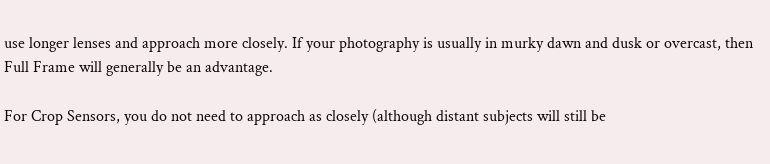use longer lenses and approach more closely. If your photography is usually in murky dawn and dusk or overcast, then Full Frame will generally be an advantage.

For Crop Sensors, you do not need to approach as closely (although distant subjects will still be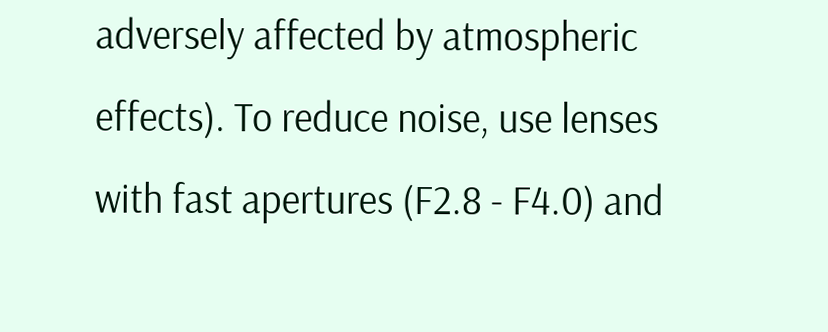adversely affected by atmospheric effects). To reduce noise, use lenses with fast apertures (F2.8 - F4.0) and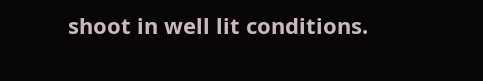shoot in well lit conditions.